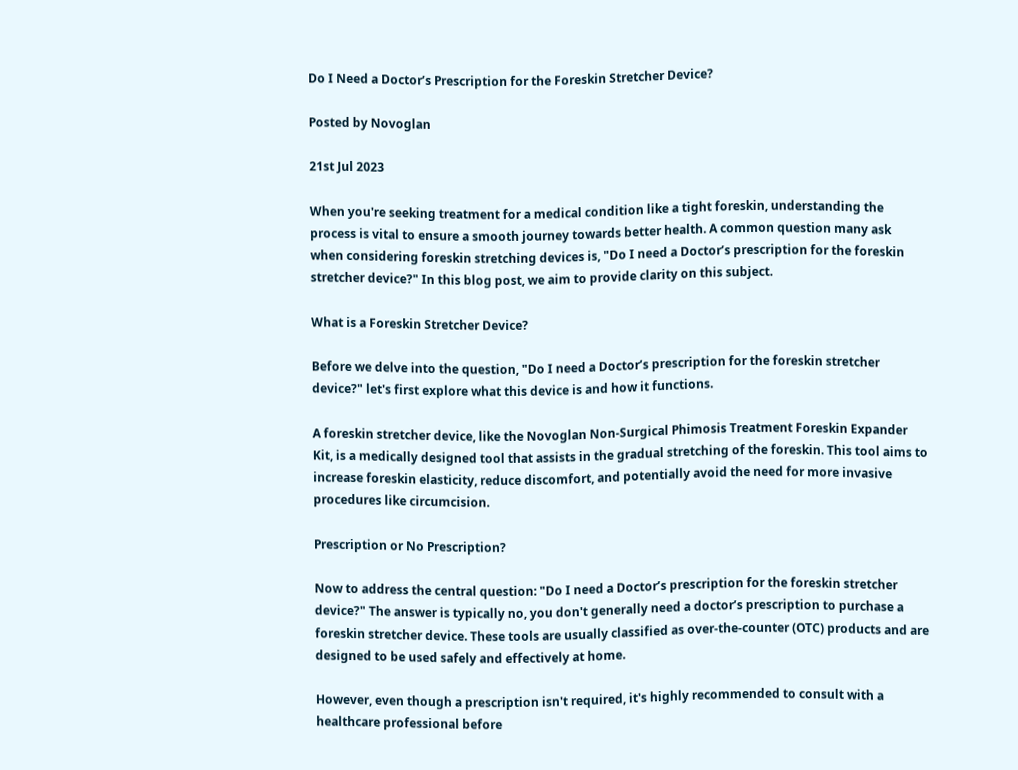Do I Need a Doctor’s Prescription for the Foreskin Stretcher Device?

Posted by Novoglan

21st Jul 2023

When you're seeking treatment for a medical condition like a tight foreskin, understanding the process is vital to ensure a smooth journey towards better health. A common question many ask when considering foreskin stretching devices is, "Do I need a Doctor’s prescription for the foreskin stretcher device?" In this blog post, we aim to provide clarity on this subject.

What is a Foreskin Stretcher Device?

Before we delve into the question, "Do I need a Doctor’s prescription for the foreskin stretcher device?" let's first explore what this device is and how it functions.

A foreskin stretcher device, like the Novoglan Non-Surgical Phimosis Treatment Foreskin Expander Kit, is a medically designed tool that assists in the gradual stretching of the foreskin. This tool aims to increase foreskin elasticity, reduce discomfort, and potentially avoid the need for more invasive procedures like circumcision.

Prescription or No Prescription?

Now to address the central question: "Do I need a Doctor’s prescription for the foreskin stretcher device?" The answer is typically no, you don't generally need a doctor’s prescription to purchase a foreskin stretcher device. These tools are usually classified as over-the-counter (OTC) products and are designed to be used safely and effectively at home.

However, even though a prescription isn't required, it's highly recommended to consult with a healthcare professional before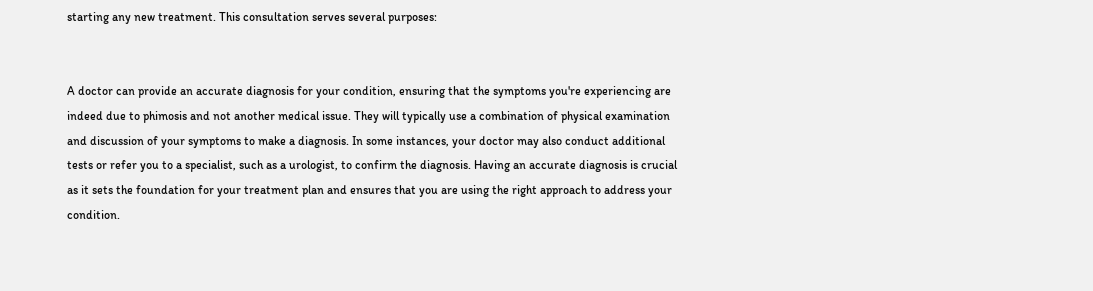starting any new treatment. This consultation serves several purposes:


A doctor can provide an accurate diagnosis for your condition, ensuring that the symptoms you're experiencing are indeed due to phimosis and not another medical issue. They will typically use a combination of physical examination and discussion of your symptoms to make a diagnosis. In some instances, your doctor may also conduct additional tests or refer you to a specialist, such as a urologist, to confirm the diagnosis. Having an accurate diagnosis is crucial as it sets the foundation for your treatment plan and ensures that you are using the right approach to address your condition.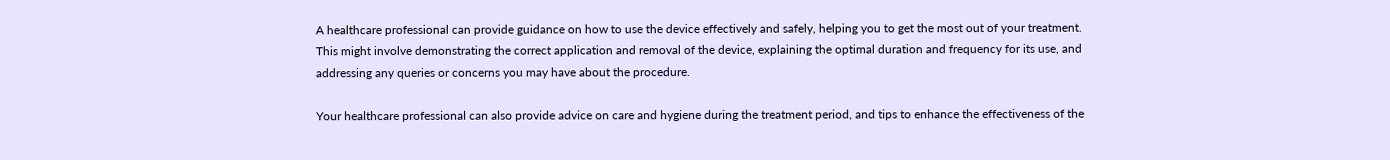A healthcare professional can provide guidance on how to use the device effectively and safely, helping you to get the most out of your treatment. This might involve demonstrating the correct application and removal of the device, explaining the optimal duration and frequency for its use, and addressing any queries or concerns you may have about the procedure.

Your healthcare professional can also provide advice on care and hygiene during the treatment period, and tips to enhance the effectiveness of the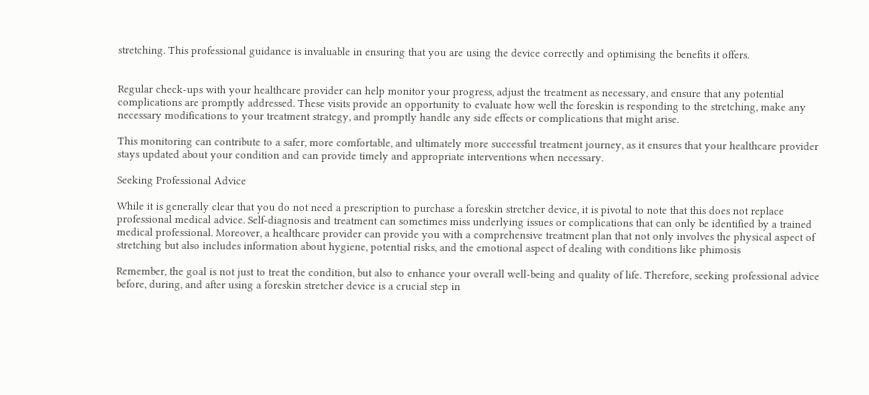stretching. This professional guidance is invaluable in ensuring that you are using the device correctly and optimising the benefits it offers.


Regular check-ups with your healthcare provider can help monitor your progress, adjust the treatment as necessary, and ensure that any potential complications are promptly addressed. These visits provide an opportunity to evaluate how well the foreskin is responding to the stretching, make any necessary modifications to your treatment strategy, and promptly handle any side effects or complications that might arise.

This monitoring can contribute to a safer, more comfortable, and ultimately more successful treatment journey, as it ensures that your healthcare provider stays updated about your condition and can provide timely and appropriate interventions when necessary.

Seeking Professional Advice

While it is generally clear that you do not need a prescription to purchase a foreskin stretcher device, it is pivotal to note that this does not replace professional medical advice. Self-diagnosis and treatment can sometimes miss underlying issues or complications that can only be identified by a trained medical professional. Moreover, a healthcare provider can provide you with a comprehensive treatment plan that not only involves the physical aspect of stretching but also includes information about hygiene, potential risks, and the emotional aspect of dealing with conditions like phimosis

Remember, the goal is not just to treat the condition, but also to enhance your overall well-being and quality of life. Therefore, seeking professional advice before, during, and after using a foreskin stretcher device is a crucial step in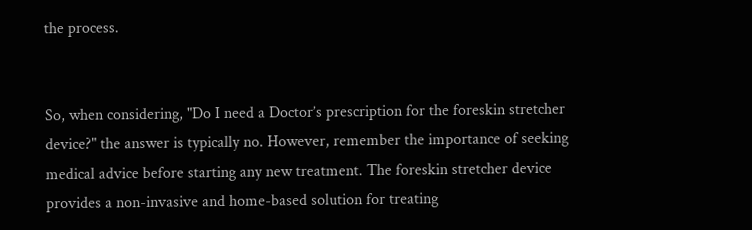the process.


So, when considering, "Do I need a Doctor’s prescription for the foreskin stretcher device?" the answer is typically no. However, remember the importance of seeking medical advice before starting any new treatment. The foreskin stretcher device provides a non-invasive and home-based solution for treating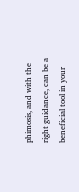phimosis, and with the right guidance, can be a beneficial tool in your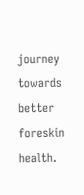journey towards better foreskin health.